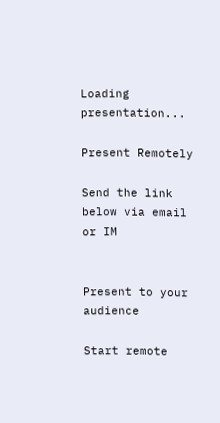Loading presentation...

Present Remotely

Send the link below via email or IM


Present to your audience

Start remote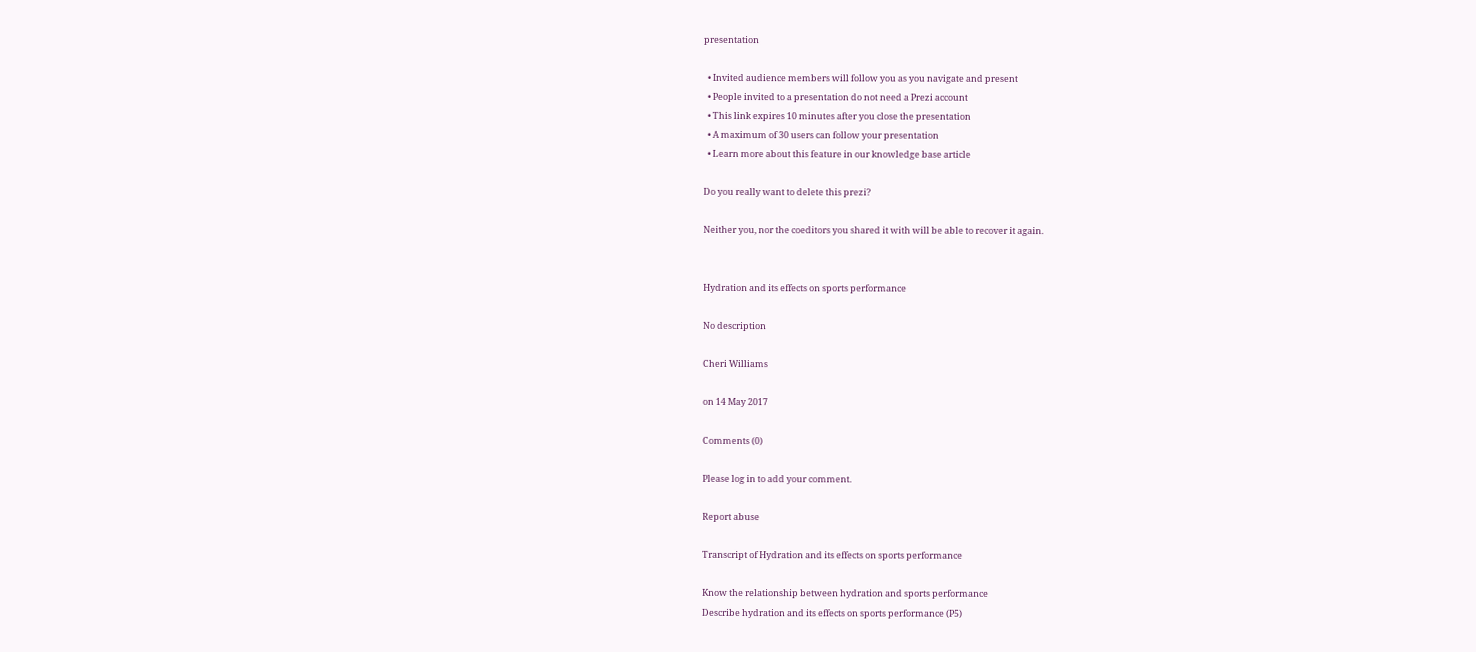presentation

  • Invited audience members will follow you as you navigate and present
  • People invited to a presentation do not need a Prezi account
  • This link expires 10 minutes after you close the presentation
  • A maximum of 30 users can follow your presentation
  • Learn more about this feature in our knowledge base article

Do you really want to delete this prezi?

Neither you, nor the coeditors you shared it with will be able to recover it again.


Hydration and its effects on sports performance

No description

Cheri Williams

on 14 May 2017

Comments (0)

Please log in to add your comment.

Report abuse

Transcript of Hydration and its effects on sports performance

Know the relationship between hydration and sports performance
Describe hydration and its effects on sports performance (P5)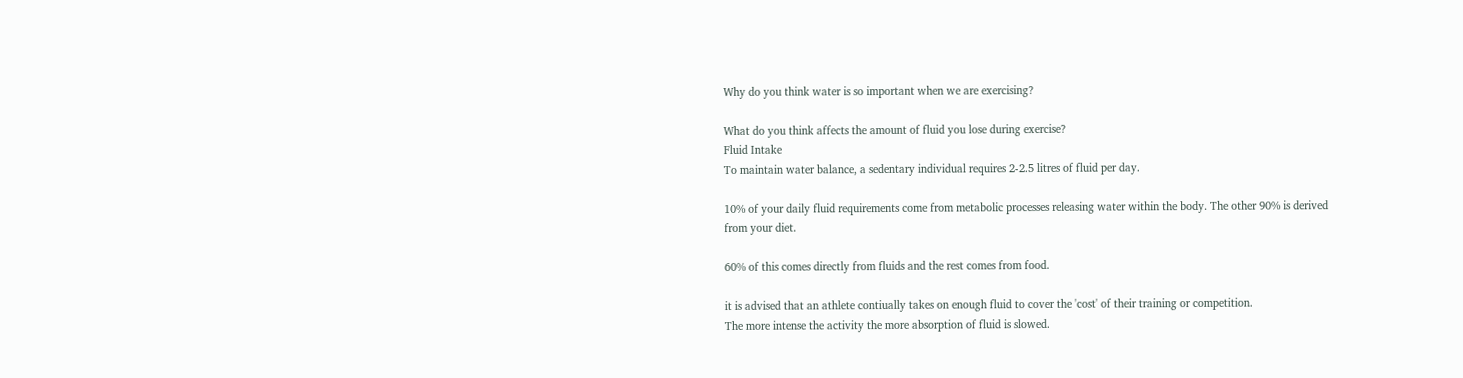Why do you think water is so important when we are exercising?

What do you think affects the amount of fluid you lose during exercise?
Fluid Intake
To maintain water balance, a sedentary individual requires 2-2.5 litres of fluid per day.

10% of your daily fluid requirements come from metabolic processes releasing water within the body. The other 90% is derived from your diet.

60% of this comes directly from fluids and the rest comes from food.

it is advised that an athlete contiually takes on enough fluid to cover the 'cost' of their training or competition.
The more intense the activity the more absorption of fluid is slowed.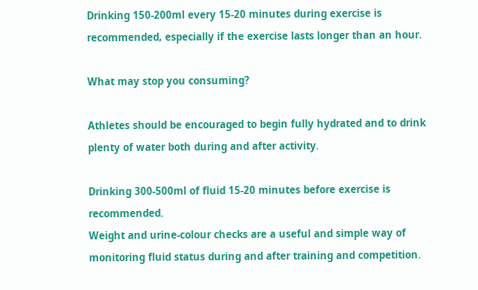Drinking 150-200ml every 15-20 minutes during exercise is recommended, especially if the exercise lasts longer than an hour.

What may stop you consuming?

Athletes should be encouraged to begin fully hydrated and to drink plenty of water both during and after activity.

Drinking 300-500ml of fluid 15-20 minutes before exercise is recommended.
Weight and urine-colour checks are a useful and simple way of monitoring fluid status during and after training and competition.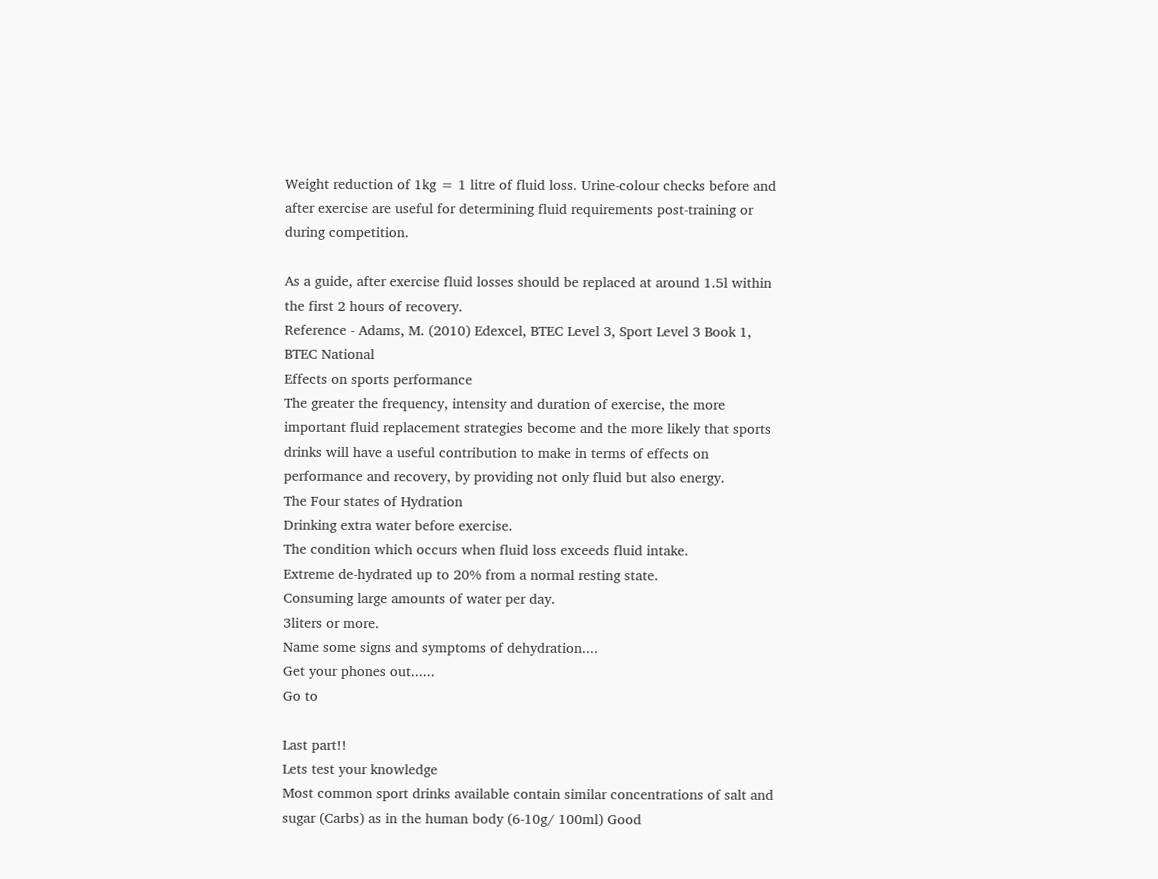Weight reduction of 1kg = 1 litre of fluid loss. Urine-colour checks before and after exercise are useful for determining fluid requirements post-training or during competition.

As a guide, after exercise fluid losses should be replaced at around 1.5l within the first 2 hours of recovery.
Reference - Adams, M. (2010) Edexcel, BTEC Level 3, Sport Level 3 Book 1, BTEC National
Effects on sports performance
The greater the frequency, intensity and duration of exercise, the more important fluid replacement strategies become and the more likely that sports drinks will have a useful contribution to make in terms of effects on performance and recovery, by providing not only fluid but also energy.
The Four states of Hydration
Drinking extra water before exercise.
The condition which occurs when fluid loss exceeds fluid intake.
Extreme de-hydrated up to 20% from a normal resting state.
Consuming large amounts of water per day.
3liters or more.
Name some signs and symptoms of dehydration....
Get your phones out......
Go to

Last part!!
Lets test your knowledge
Most common sport drinks available contain similar concentrations of salt and sugar (Carbs) as in the human body (6-10g/ 100ml) Good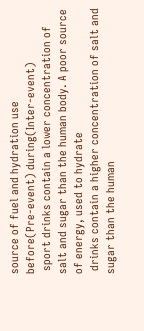source of fuel and hydration use
before(Pre-event) during(Inter-event)
 sport drinks contain a lower concentration of salt and sugar than the human body. A poor source of energy, used to hydrate
 drinks contain a higher concentration of salt and sugar than the human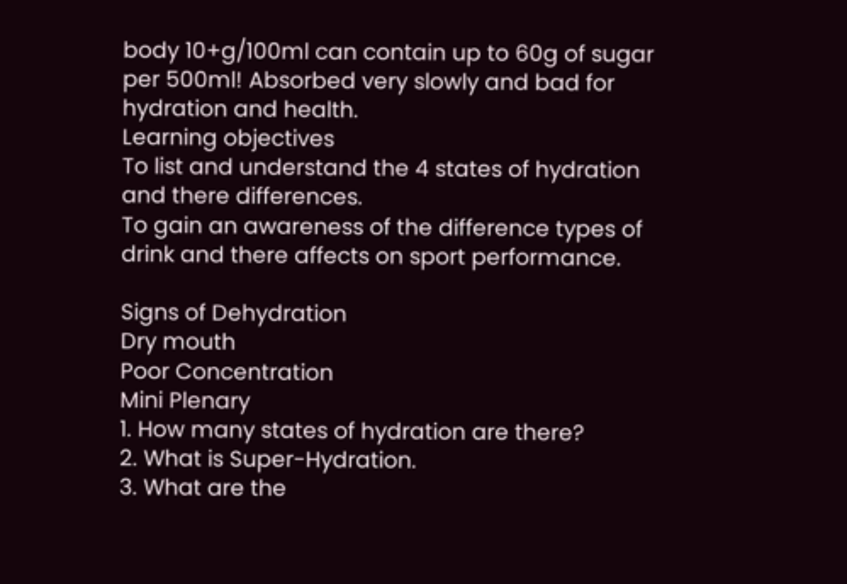body 10+g/100ml can contain up to 60g of sugar per 500ml! Absorbed very slowly and bad for hydration and health.
Learning objectives
To list and understand the 4 states of hydration and there differences.
To gain an awareness of the difference types of drink and there affects on sport performance.

Signs of Dehydration
Dry mouth
Poor Concentration
Mini Plenary
1. How many states of hydration are there?
2. What is Super-Hydration.
3. What are the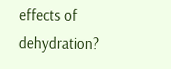effects of dehydration?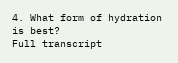4. What form of hydration is best?
Full transcript